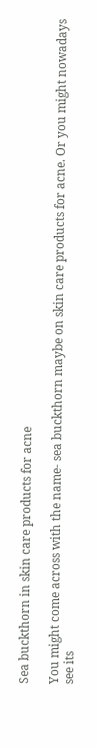Sea buckthorn in skin care products for acne

You might come across with the name- sea buckthorn maybe on skin care products for acne. Or you might nowadays see its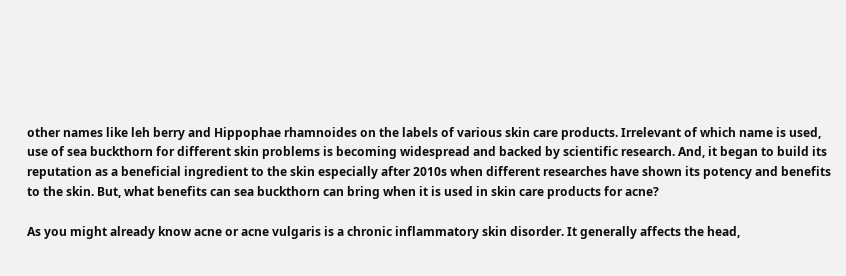other names like leh berry and Hippophae rhamnoides on the labels of various skin care products. Irrelevant of which name is used, use of sea buckthorn for different skin problems is becoming widespread and backed by scientific research. And, it began to build its reputation as a beneficial ingredient to the skin especially after 2010s when different researches have shown its potency and benefits to the skin. But, what benefits can sea buckthorn can bring when it is used in skin care products for acne?

As you might already know acne or acne vulgaris is a chronic inflammatory skin disorder. It generally affects the head,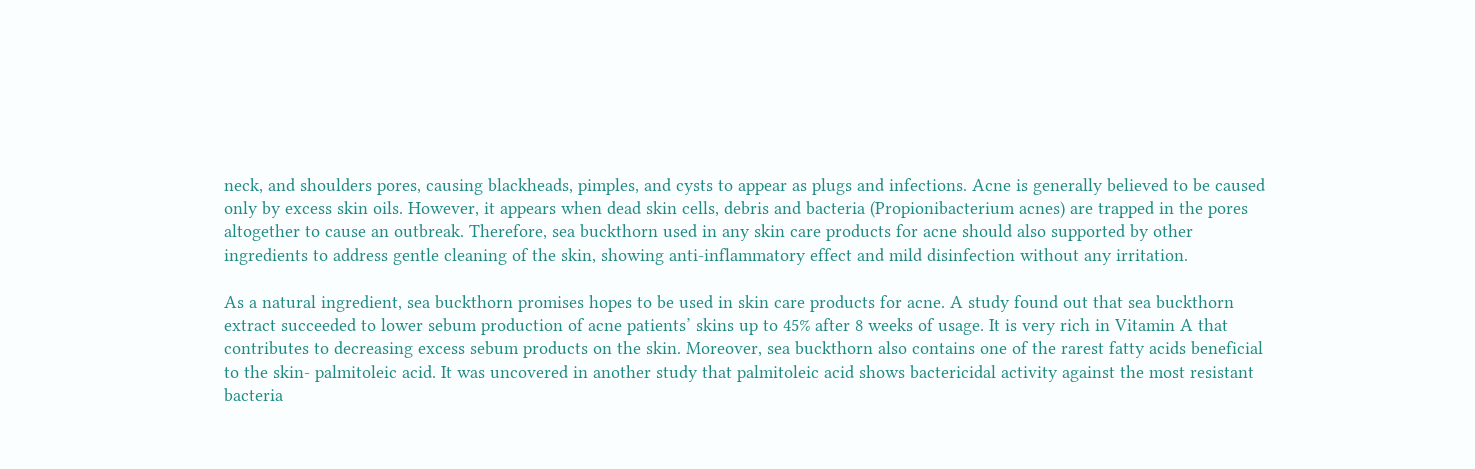neck, and shoulders pores, causing blackheads, pimples, and cysts to appear as plugs and infections. Acne is generally believed to be caused only by excess skin oils. However, it appears when dead skin cells, debris and bacteria (Propionibacterium acnes) are trapped in the pores altogether to cause an outbreak. Therefore, sea buckthorn used in any skin care products for acne should also supported by other ingredients to address gentle cleaning of the skin, showing anti-inflammatory effect and mild disinfection without any irritation.

As a natural ingredient, sea buckthorn promises hopes to be used in skin care products for acne. A study found out that sea buckthorn extract succeeded to lower sebum production of acne patients’ skins up to 45% after 8 weeks of usage. It is very rich in Vitamin A that contributes to decreasing excess sebum products on the skin. Moreover, sea buckthorn also contains one of the rarest fatty acids beneficial to the skin- palmitoleic acid. It was uncovered in another study that palmitoleic acid shows bactericidal activity against the most resistant bacteria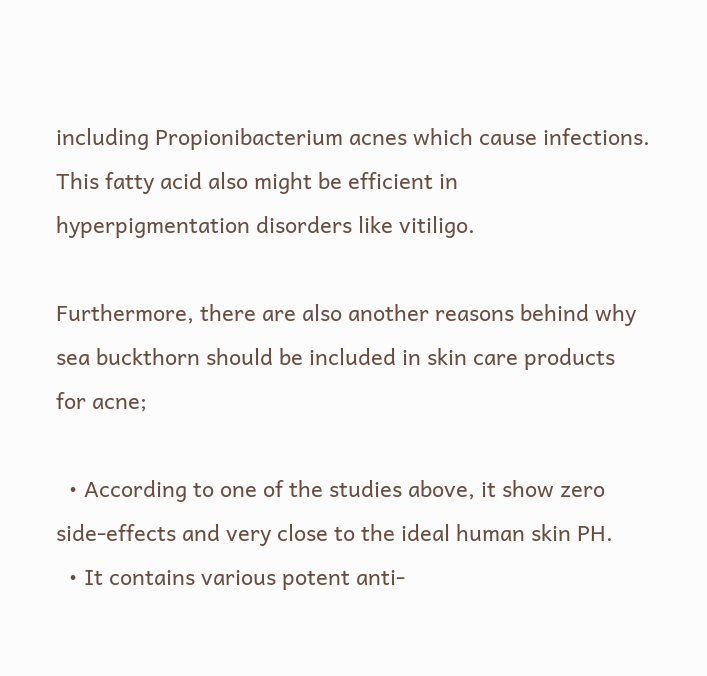including Propionibacterium acnes which cause infections. This fatty acid also might be efficient in hyperpigmentation disorders like vitiligo.

Furthermore, there are also another reasons behind why sea buckthorn should be included in skin care products for acne;

  • According to one of the studies above, it show zero side-effects and very close to the ideal human skin PH.
  • It contains various potent anti-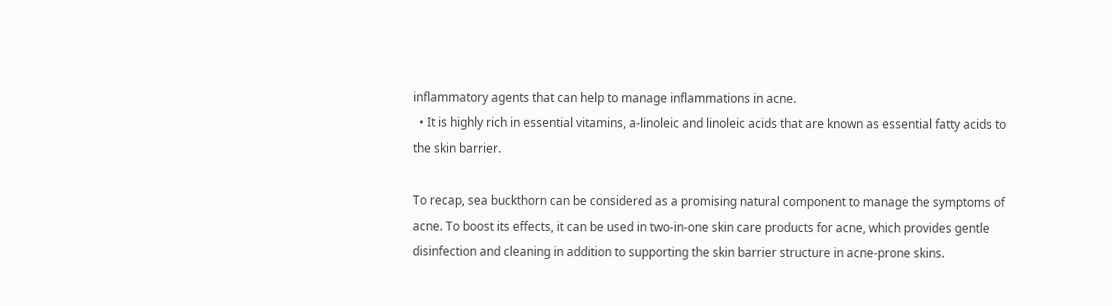inflammatory agents that can help to manage inflammations in acne.
  • It is highly rich in essential vitamins, a-linoleic and linoleic acids that are known as essential fatty acids to the skin barrier.

To recap, sea buckthorn can be considered as a promising natural component to manage the symptoms of acne. To boost its effects, it can be used in two-in-one skin care products for acne, which provides gentle disinfection and cleaning in addition to supporting the skin barrier structure in acne-prone skins.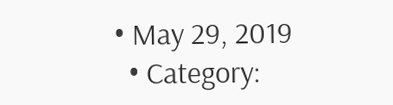• May 29, 2019
  • Category: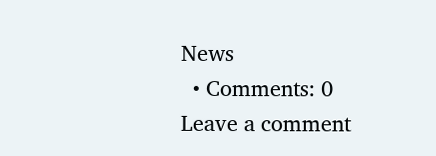News
  • Comments: 0
Leave a comment